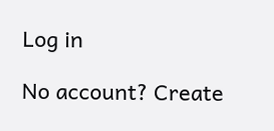Log in

No account? Create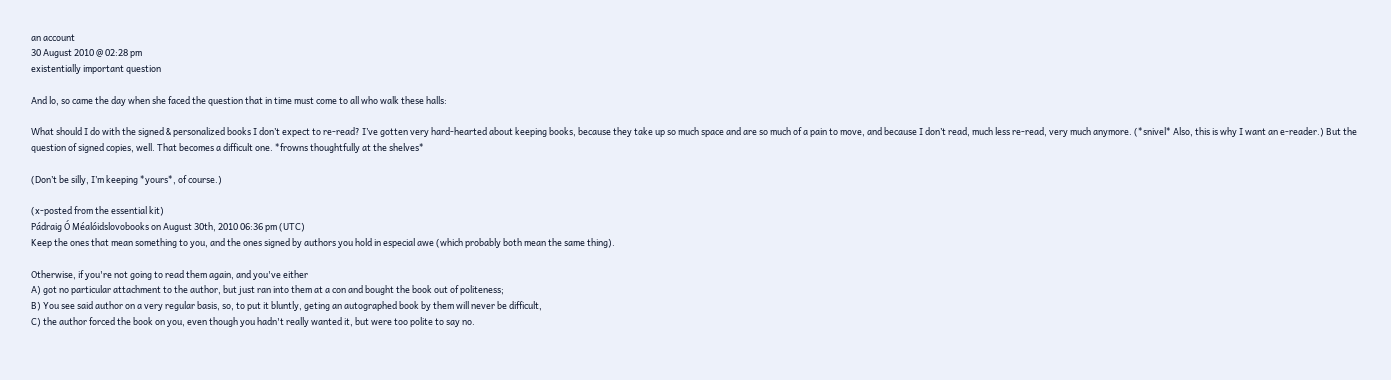an account
30 August 2010 @ 02:28 pm
existentially important question

And lo, so came the day when she faced the question that in time must come to all who walk these halls:

What should I do with the signed & personalized books I don’t expect to re-read? I’ve gotten very hard-hearted about keeping books, because they take up so much space and are so much of a pain to move, and because I don’t read, much less re-read, very much anymore. (*snivel* Also, this is why I want an e-reader.) But the question of signed copies, well. That becomes a difficult one. *frowns thoughtfully at the shelves*

(Don’t be silly, I’m keeping *yours*, of course.)

(x-posted from the essential kit)
Pádraig Ó Méalóidslovobooks on August 30th, 2010 06:36 pm (UTC)
Keep the ones that mean something to you, and the ones signed by authors you hold in especial awe (which probably both mean the same thing).

Otherwise, if you're not going to read them again, and you've either
A) got no particular attachment to the author, but just ran into them at a con and bought the book out of politeness;
B) You see said author on a very regular basis, so, to put it bluntly, geting an autographed book by them will never be difficult,
C) the author forced the book on you, even though you hadn't really wanted it, but were too polite to say no.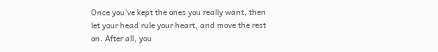Once you've kept the ones you really want, then let your head rule your heart, and move the rest on. After all, you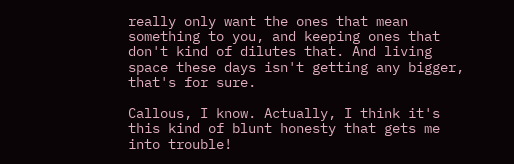really only want the ones that mean something to you, and keeping ones that don't kind of dilutes that. And living space these days isn't getting any bigger, that's for sure.

Callous, I know. Actually, I think it's this kind of blunt honesty that gets me into trouble!